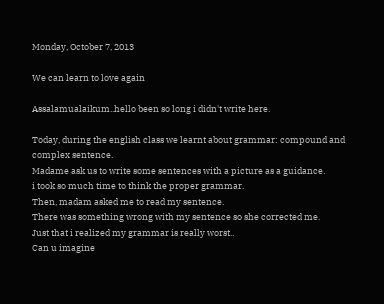Monday, October 7, 2013

We can learn to love again

Assalamualaikum..hello been so long i didn't write here.

Today, during the english class we learnt about grammar: compound and complex sentence.
Madame ask us to write some sentences with a picture as a guidance.
i took so much time to think the proper grammar.
Then, madam asked me to read my sentence.
There was something wrong with my sentence so she corrected me.
Just that i realized my grammar is really worst..
Can u imagine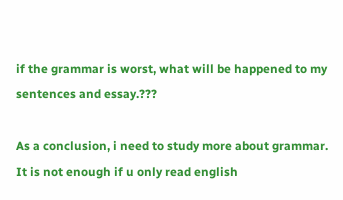if the grammar is worst, what will be happened to my sentences and essay.???

As a conclusion, i need to study more about grammar.
It is not enough if u only read english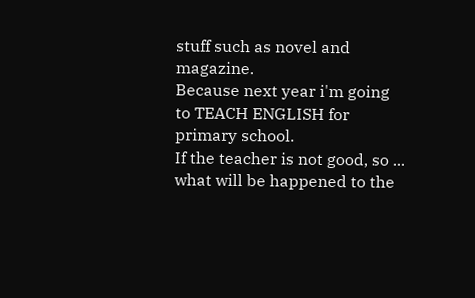stuff such as novel and magazine.
Because next year i'm going to TEACH ENGLISH for primary school.
If the teacher is not good, so ...
what will be happened to the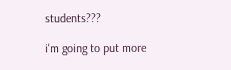students???

i'm going to put more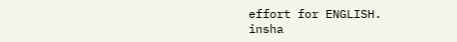effort for ENGLISH.
insha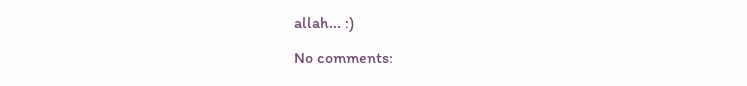allah... :)

No comments: